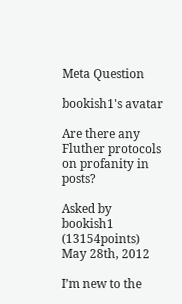Meta Question

bookish1's avatar

Are there any Fluther protocols on profanity in posts?

Asked by bookish1 (13154points) May 28th, 2012

I’m new to the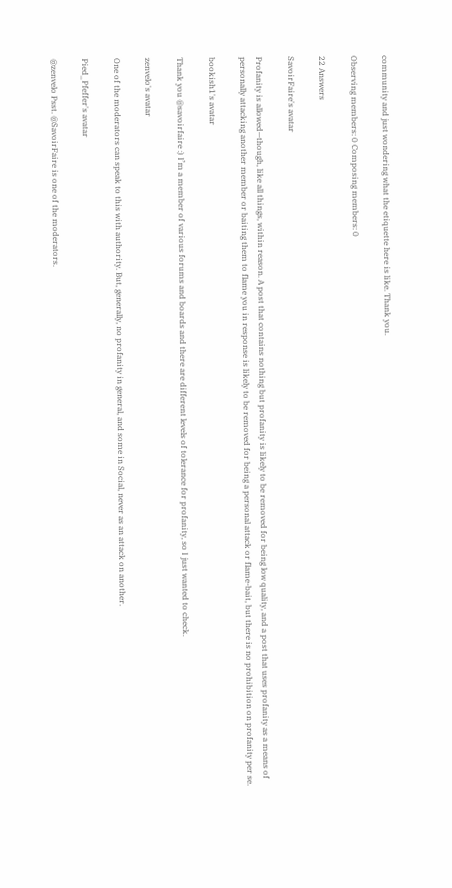community and just wondering what the etiquette here is like. Thank you.

Observing members: 0 Composing members: 0

22 Answers

SavoirFaire's avatar

Profanity is allowed—though, like all things, within reason. A post that contains nothing but profanity is likely to be removed for being low quality, and a post that uses profanity as a means of personally attacking another member or baiting them to flame you in response is likely to be removed for being a personal attack or flame-bait, but there is no prohibition on profanity per se.

bookish1's avatar

Thank you @savoirfaire :) I’m a member of various forums and boards and there are different levels of tolerance for profanity, so I just wanted to check.

zenvelo's avatar

One of the moderators can speak to this with authority. But, generally, no profanity in general, and some in Social, never as an attack on another.

Pied_Pfeffer's avatar

@zenvelo Psst. @SavoirFaire is one of the moderators.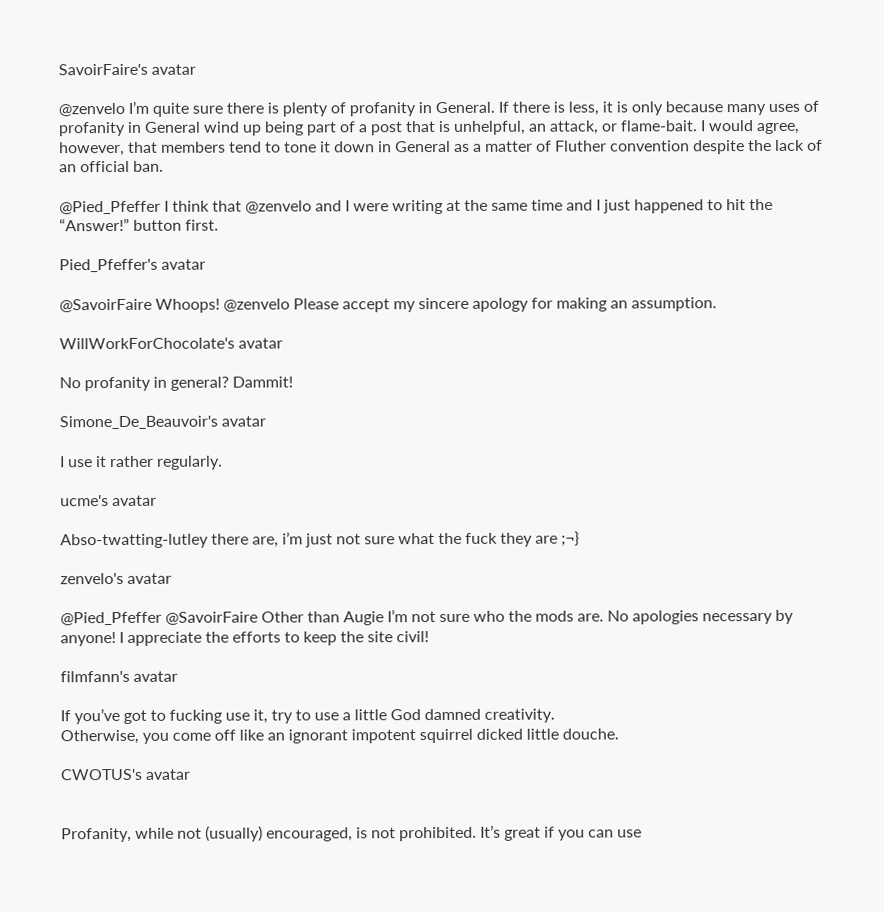SavoirFaire's avatar

@zenvelo I’m quite sure there is plenty of profanity in General. If there is less, it is only because many uses of profanity in General wind up being part of a post that is unhelpful, an attack, or flame-bait. I would agree, however, that members tend to tone it down in General as a matter of Fluther convention despite the lack of an official ban.

@Pied_Pfeffer I think that @zenvelo and I were writing at the same time and I just happened to hit the “Answer!” button first.

Pied_Pfeffer's avatar

@SavoirFaire Whoops! @zenvelo Please accept my sincere apology for making an assumption.

WillWorkForChocolate's avatar

No profanity in general? Dammit!

Simone_De_Beauvoir's avatar

I use it rather regularly.

ucme's avatar

Abso-twatting-lutley there are, i’m just not sure what the fuck they are ;¬}

zenvelo's avatar

@Pied_Pfeffer @SavoirFaire Other than Augie I’m not sure who the mods are. No apologies necessary by anyone! I appreciate the efforts to keep the site civil!

filmfann's avatar

If you’ve got to fucking use it, try to use a little God damned creativity.
Otherwise, you come off like an ignorant impotent squirrel dicked little douche.

CWOTUS's avatar


Profanity, while not (usually) encouraged, is not prohibited. It’s great if you can use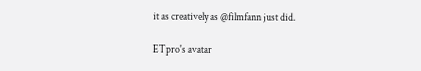it as creatively as @filmfann just did.

ETpro's avatar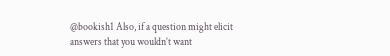@bookish1 Also, if a question might elicit answers that you wouldn’t want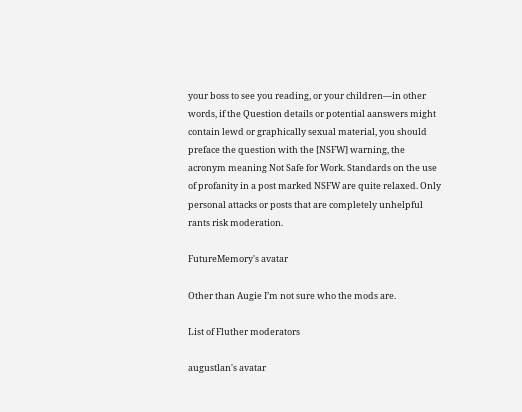your boss to see you reading, or your children—in other words, if the Question details or potential aanswers might contain lewd or graphically sexual material, you should preface the question with the [NSFW] warning, the acronym meaning Not Safe for Work. Standards on the use of profanity in a post marked NSFW are quite relaxed. Only personal attacks or posts that are completely unhelpful rants risk moderation.

FutureMemory's avatar

Other than Augie I’m not sure who the mods are.

List of Fluther moderators

augustlan's avatar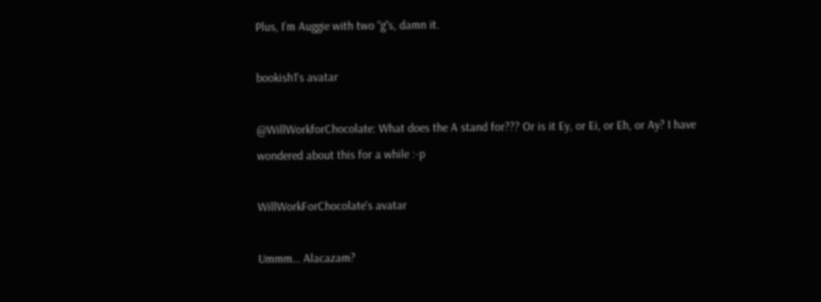Plus, I’m Auggie with two “g“s, damn it.

bookish1's avatar

@WillWorkforChocolate: What does the A stand for??? Or is it Ey, or Ei, or Eh, or Ay? I have wondered about this for a while :-p

WillWorkForChocolate's avatar

Ummm… Alacazam?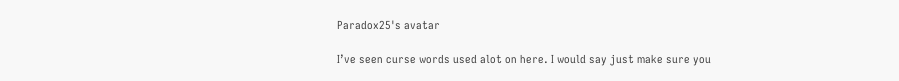Paradox25's avatar

I’ve seen curse words used alot on here. I would say just make sure you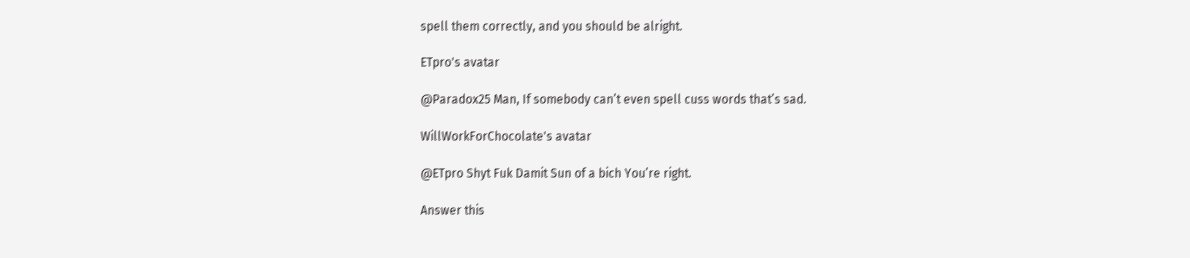spell them correctly, and you should be alright.

ETpro's avatar

@Paradox25 Man, If somebody can’t even spell cuss words that’s sad.

WillWorkForChocolate's avatar

@ETpro Shyt Fuk Damit Sun of a bich You’re right.

Answer this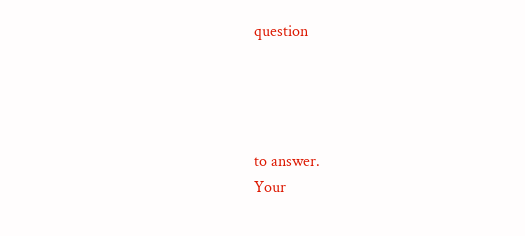question




to answer.
Your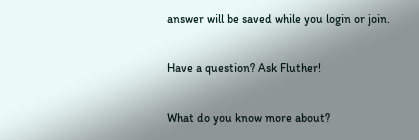answer will be saved while you login or join.

Have a question? Ask Fluther!

What do you know more about?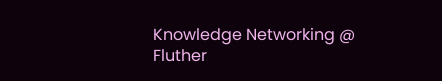Knowledge Networking @ Fluther